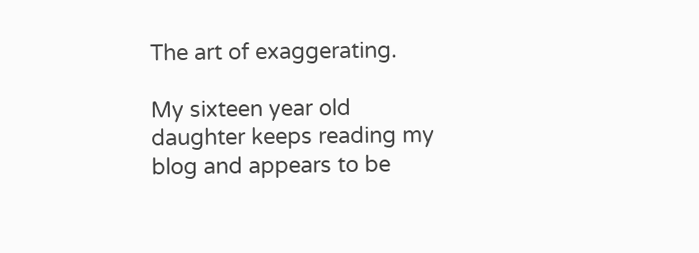The art of exaggerating.

My sixteen year old daughter keeps reading my blog and appears to be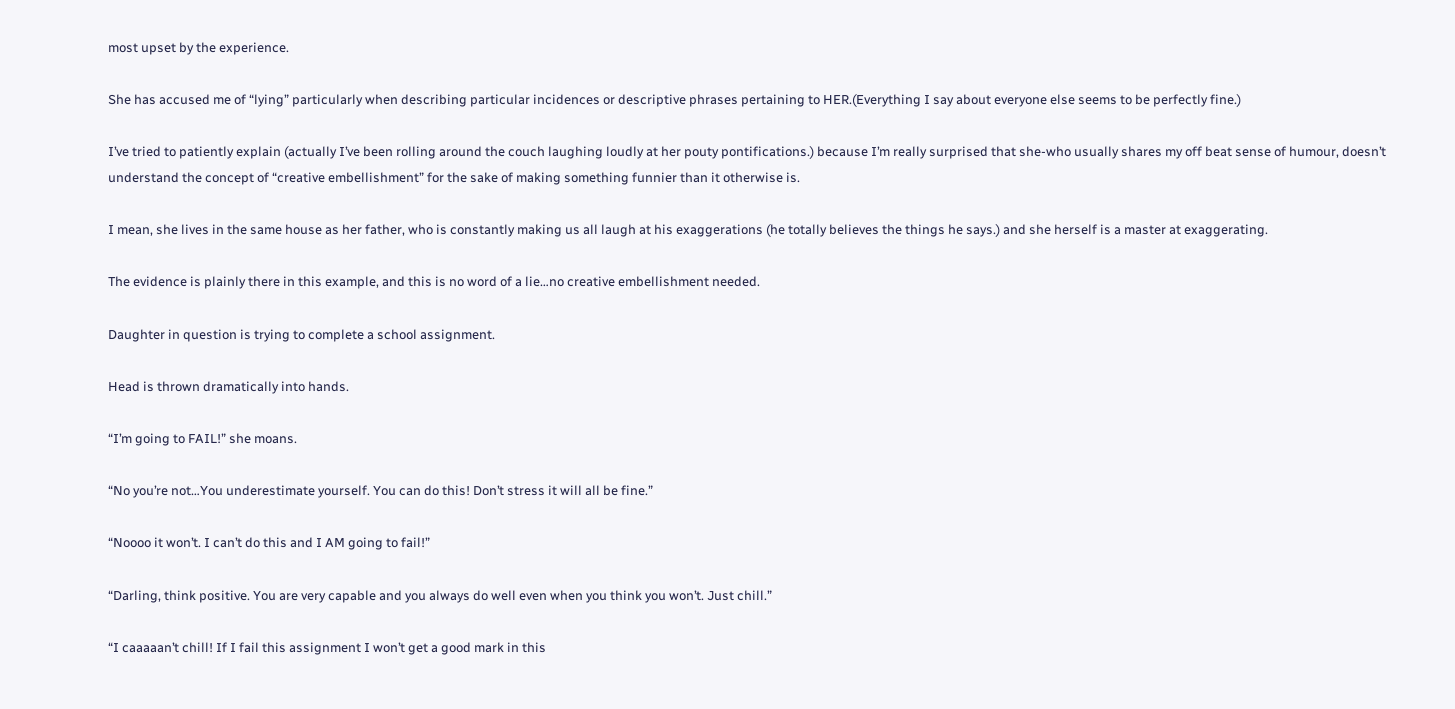most upset by the experience.

She has accused me of “lying” particularly when describing particular incidences or descriptive phrases pertaining to HER.(Everything I say about everyone else seems to be perfectly fine.)

I’ve tried to patiently explain (actually I’ve been rolling around the couch laughing loudly at her pouty pontifications.) because I’m really surprised that she-who usually shares my off beat sense of humour, doesn’t understand the concept of “creative embellishment” for the sake of making something funnier than it otherwise is.

I mean, she lives in the same house as her father, who is constantly making us all laugh at his exaggerations (he totally believes the things he says.) and she herself is a master at exaggerating.

The evidence is plainly there in this example, and this is no word of a lie…no creative embellishment needed.

Daughter in question is trying to complete a school assignment.

Head is thrown dramatically into hands.

“I’m going to FAIL!” she moans.

“No you’re not…You underestimate yourself. You can do this! Don’t stress it will all be fine.”

“Noooo it won’t. I can’t do this and I AM going to fail!”

“Darling, think positive. You are very capable and you always do well even when you think you won’t. Just chill.”

“I caaaaan’t chill! If I fail this assignment I won’t get a good mark in this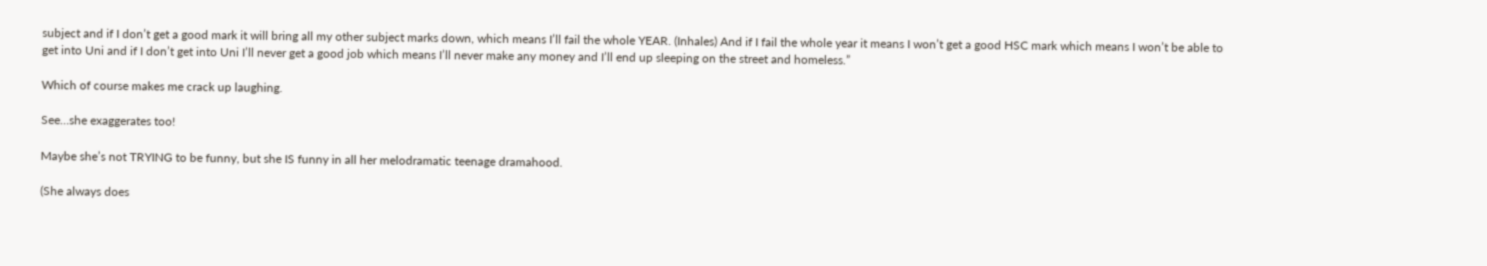subject and if I don’t get a good mark it will bring all my other subject marks down, which means I’ll fail the whole YEAR. (Inhales) And if I fail the whole year it means I won’t get a good HSC mark which means I won’t be able to get into Uni and if I don’t get into Uni I’ll never get a good job which means I’ll never make any money and I’ll end up sleeping on the street and homeless.”

Which of course makes me crack up laughing.

See…she exaggerates too!

Maybe she’s not TRYING to be funny, but she IS funny in all her melodramatic teenage dramahood.

(She always does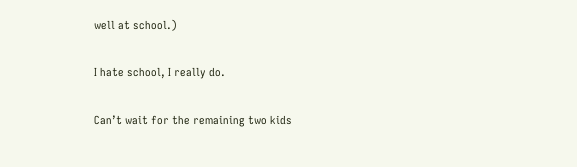well at school.)

I hate school, I really do.

Can’t wait for the remaining two kids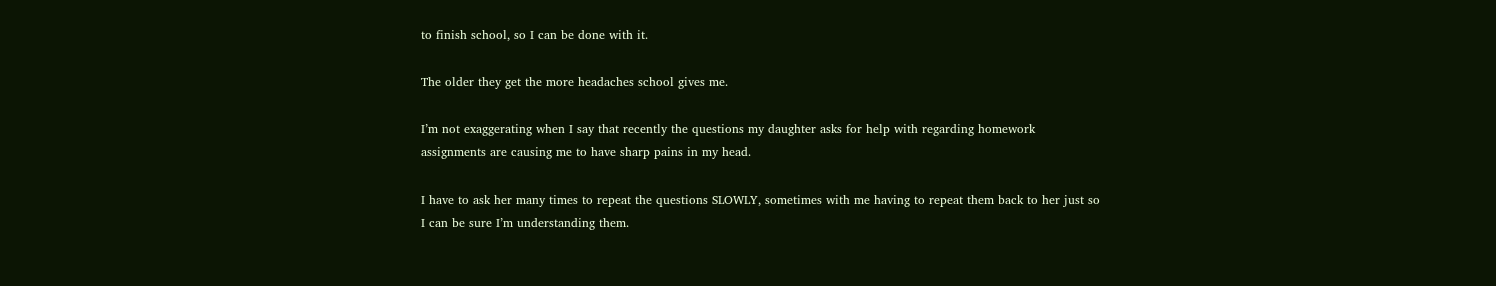to finish school, so I can be done with it.

The older they get the more headaches school gives me.

I’m not exaggerating when I say that recently the questions my daughter asks for help with regarding homework assignments are causing me to have sharp pains in my head.

I have to ask her many times to repeat the questions SLOWLY, sometimes with me having to repeat them back to her just so I can be sure I’m understanding them.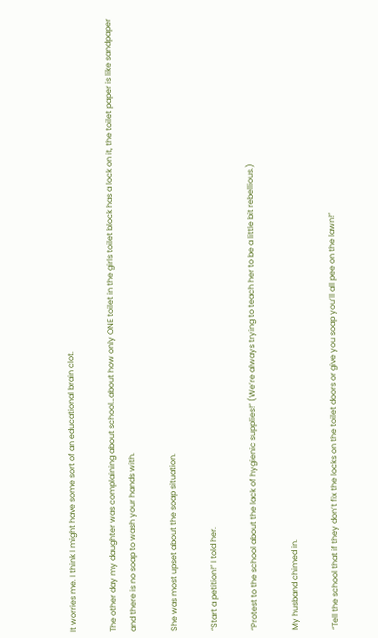It worries me. I think I might have some sort of an educational brain clot.

The other day my daughter was complaining about school…about how only ONE toilet in the girls toilet block has a lock on it, the toilet paper is like sandpaper and there is no soap to wash your hands with.

She was most upset about the soap situation.

“Start a petition!” I told her.

“Protest to the school about the lack of hygienic supplies!” (We’re always trying to teach her to be a little bit rebellious.)

My husband chimed in.

“Tell the school that if they don’t fix the locks on the toilet doors or give you soap you’ll all pee on the lawn!”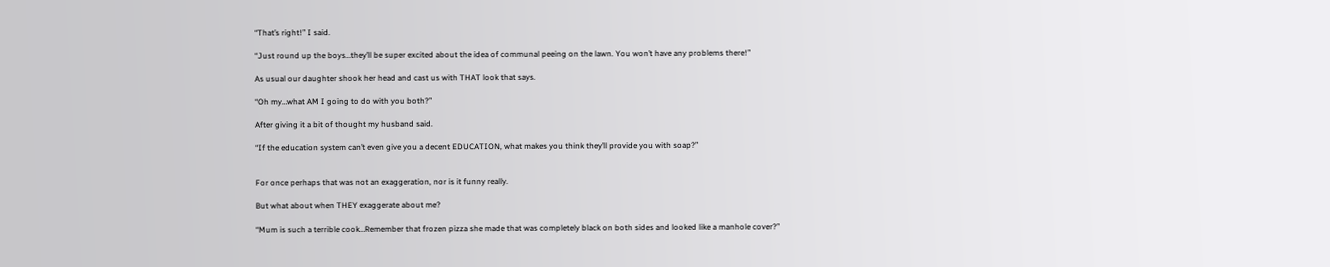“That’s right!” I said.

“Just round up the boys…they’ll be super excited about the idea of communal peeing on the lawn. You won’t have any problems there!”

As usual our daughter shook her head and cast us with THAT look that says.

“Oh my…what AM I going to do with you both?”

After giving it a bit of thought my husband said.

“If the education system can’t even give you a decent EDUCATION, what makes you think they’ll provide you with soap?”


For once perhaps that was not an exaggeration, nor is it funny really.

But what about when THEY exaggerate about me?

“Mum is such a terrible cook…Remember that frozen pizza she made that was completely black on both sides and looked like a manhole cover?”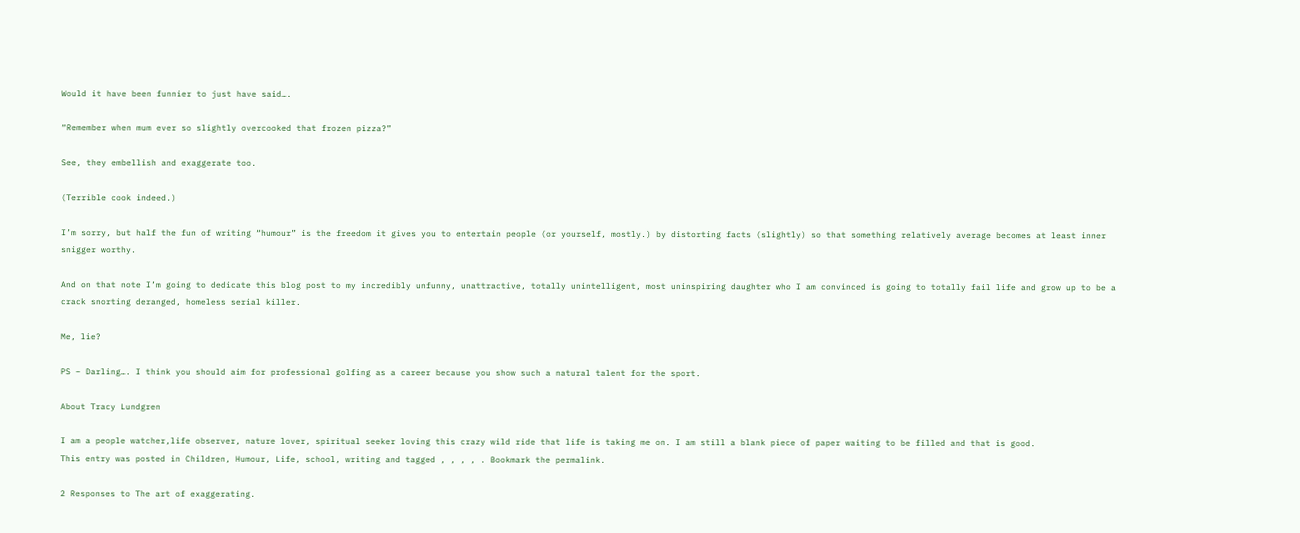Would it have been funnier to just have said….

“Remember when mum ever so slightly overcooked that frozen pizza?”

See, they embellish and exaggerate too.

(Terrible cook indeed.)

I’m sorry, but half the fun of writing “humour” is the freedom it gives you to entertain people (or yourself, mostly.) by distorting facts (slightly) so that something relatively average becomes at least inner snigger worthy.

And on that note I’m going to dedicate this blog post to my incredibly unfunny, unattractive, totally unintelligent, most uninspiring daughter who I am convinced is going to totally fail life and grow up to be a crack snorting deranged, homeless serial killer.

Me, lie?

PS – Darling…. I think you should aim for professional golfing as a career because you show such a natural talent for the sport.

About Tracy Lundgren

I am a people watcher,life observer, nature lover, spiritual seeker loving this crazy wild ride that life is taking me on. I am still a blank piece of paper waiting to be filled and that is good.
This entry was posted in Children, Humour, Life, school, writing and tagged , , , , . Bookmark the permalink.

2 Responses to The art of exaggerating.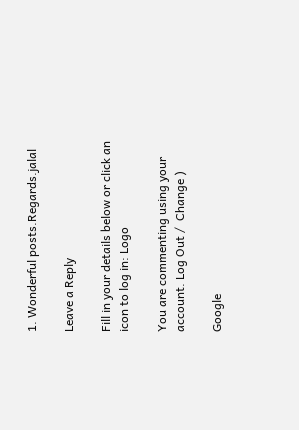1. Wonderful posts.Regards.jalal

Leave a Reply

Fill in your details below or click an icon to log in: Logo

You are commenting using your account. Log Out /  Change )

Google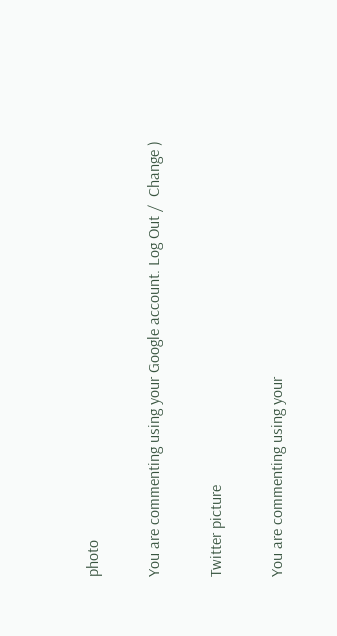photo

You are commenting using your Google account. Log Out /  Change )

Twitter picture

You are commenting using your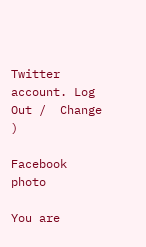Twitter account. Log Out /  Change )

Facebook photo

You are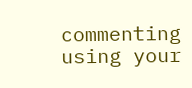commenting using your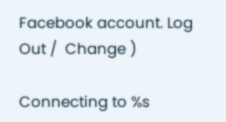Facebook account. Log Out /  Change )

Connecting to %s